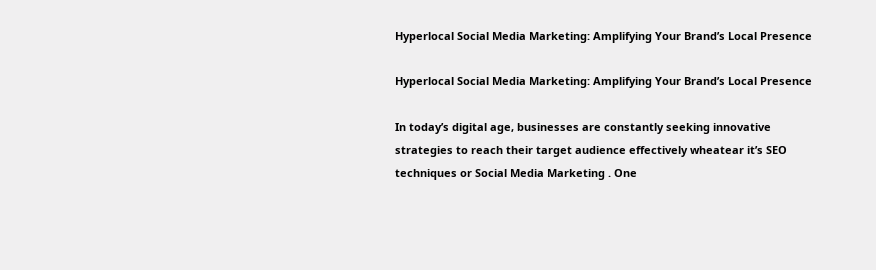Hyperlocal Social Media Marketing: Amplifying Your Brand’s Local Presence

Hyperlocal Social Media Marketing: Amplifying Your Brand’s Local Presence

In today’s digital age, businesses are constantly seeking innovative strategies to reach their target audience effectively wheatear it’s SEO techniques or Social Media Marketing . One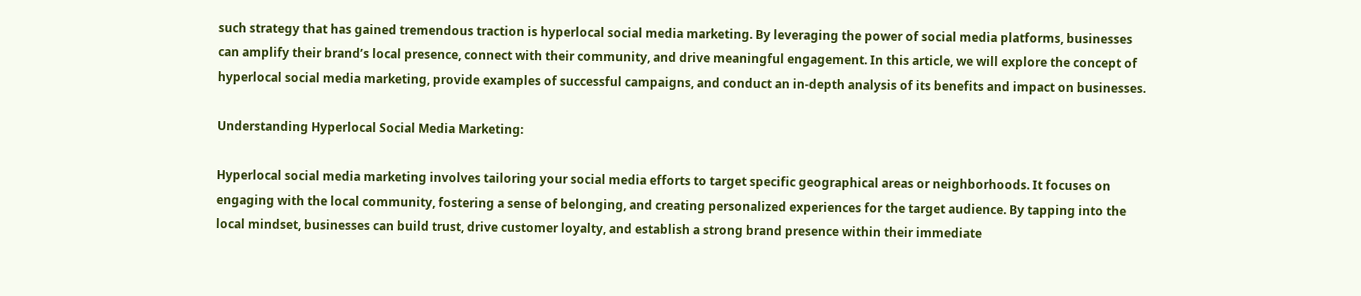such strategy that has gained tremendous traction is hyperlocal social media marketing. By leveraging the power of social media platforms, businesses can amplify their brand’s local presence, connect with their community, and drive meaningful engagement. In this article, we will explore the concept of hyperlocal social media marketing, provide examples of successful campaigns, and conduct an in-depth analysis of its benefits and impact on businesses.

Understanding Hyperlocal Social Media Marketing:

Hyperlocal social media marketing involves tailoring your social media efforts to target specific geographical areas or neighborhoods. It focuses on engaging with the local community, fostering a sense of belonging, and creating personalized experiences for the target audience. By tapping into the local mindset, businesses can build trust, drive customer loyalty, and establish a strong brand presence within their immediate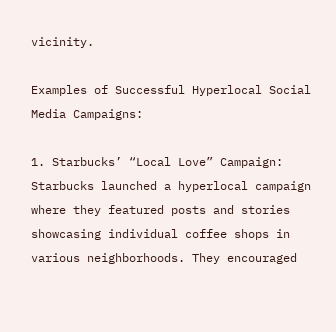vicinity.

Examples of Successful Hyperlocal Social Media Campaigns:

1. Starbucks’ “Local Love” Campaign: Starbucks launched a hyperlocal campaign where they featured posts and stories showcasing individual coffee shops in various neighborhoods. They encouraged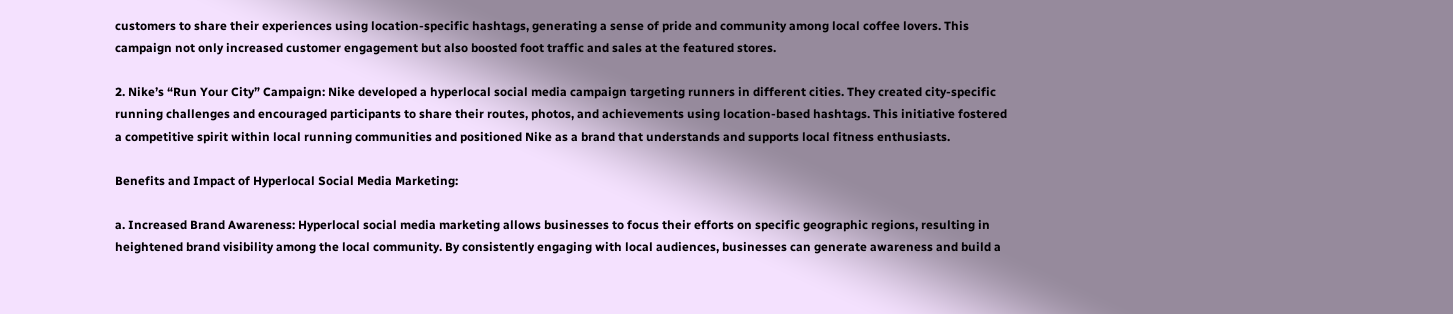customers to share their experiences using location-specific hashtags, generating a sense of pride and community among local coffee lovers. This campaign not only increased customer engagement but also boosted foot traffic and sales at the featured stores.

2. Nike’s “Run Your City” Campaign: Nike developed a hyperlocal social media campaign targeting runners in different cities. They created city-specific running challenges and encouraged participants to share their routes, photos, and achievements using location-based hashtags. This initiative fostered a competitive spirit within local running communities and positioned Nike as a brand that understands and supports local fitness enthusiasts.

Benefits and Impact of Hyperlocal Social Media Marketing:

a. Increased Brand Awareness: Hyperlocal social media marketing allows businesses to focus their efforts on specific geographic regions, resulting in heightened brand visibility among the local community. By consistently engaging with local audiences, businesses can generate awareness and build a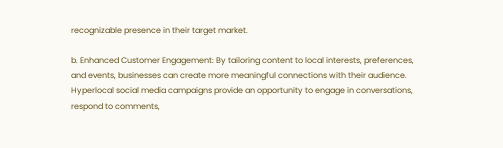recognizable presence in their target market.

b. Enhanced Customer Engagement: By tailoring content to local interests, preferences, and events, businesses can create more meaningful connections with their audience. Hyperlocal social media campaigns provide an opportunity to engage in conversations, respond to comments,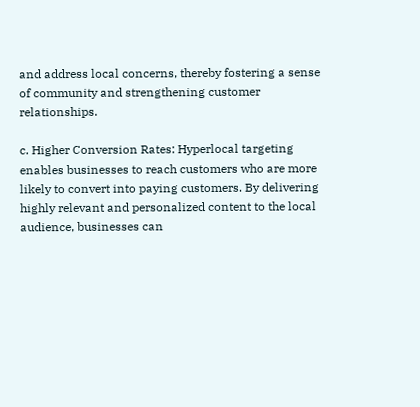and address local concerns, thereby fostering a sense of community and strengthening customer relationships.

c. Higher Conversion Rates: Hyperlocal targeting enables businesses to reach customers who are more likely to convert into paying customers. By delivering highly relevant and personalized content to the local audience, businesses can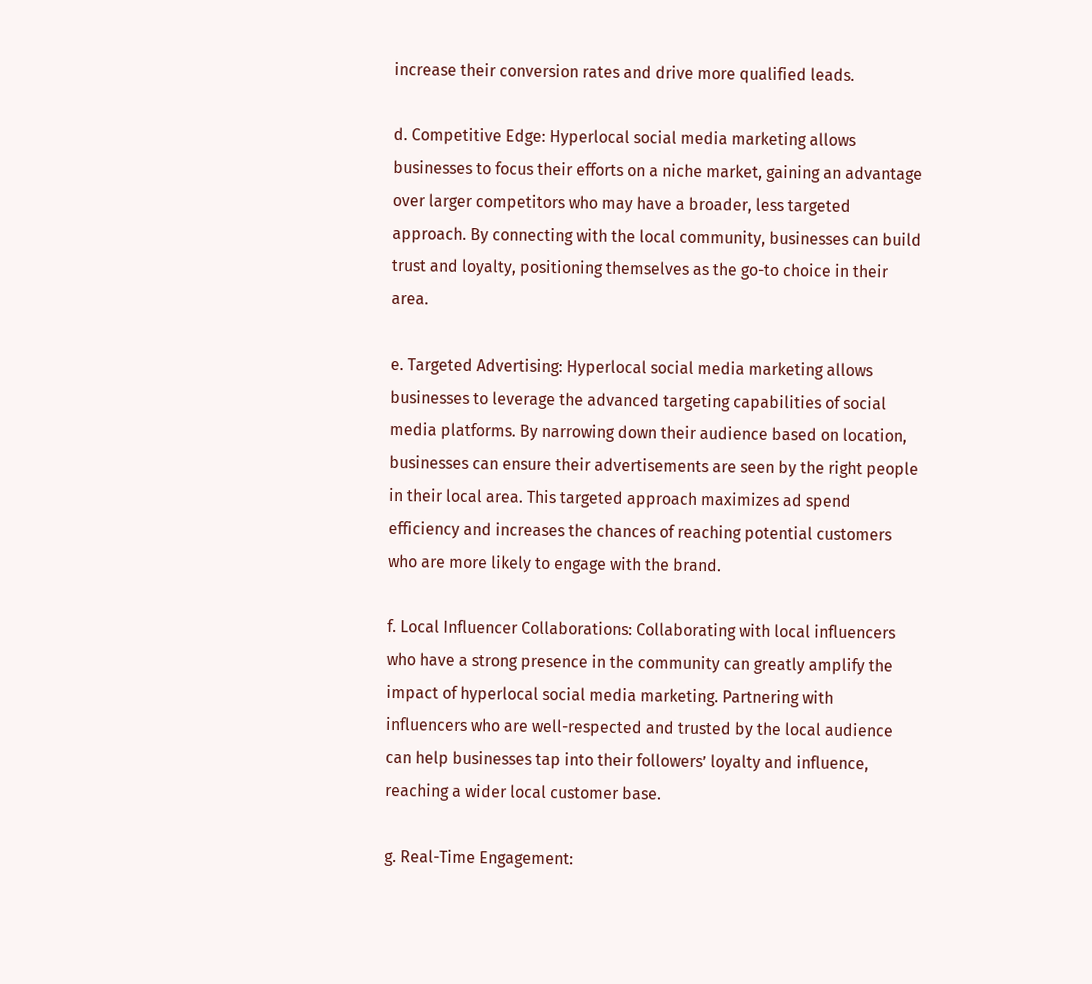increase their conversion rates and drive more qualified leads.

d. Competitive Edge: Hyperlocal social media marketing allows businesses to focus their efforts on a niche market, gaining an advantage over larger competitors who may have a broader, less targeted approach. By connecting with the local community, businesses can build trust and loyalty, positioning themselves as the go-to choice in their area.

e. Targeted Advertising: Hyperlocal social media marketing allows businesses to leverage the advanced targeting capabilities of social media platforms. By narrowing down their audience based on location, businesses can ensure their advertisements are seen by the right people in their local area. This targeted approach maximizes ad spend efficiency and increases the chances of reaching potential customers who are more likely to engage with the brand.

f. Local Influencer Collaborations: Collaborating with local influencers who have a strong presence in the community can greatly amplify the impact of hyperlocal social media marketing. Partnering with influencers who are well-respected and trusted by the local audience can help businesses tap into their followers’ loyalty and influence, reaching a wider local customer base.

g. Real-Time Engagement: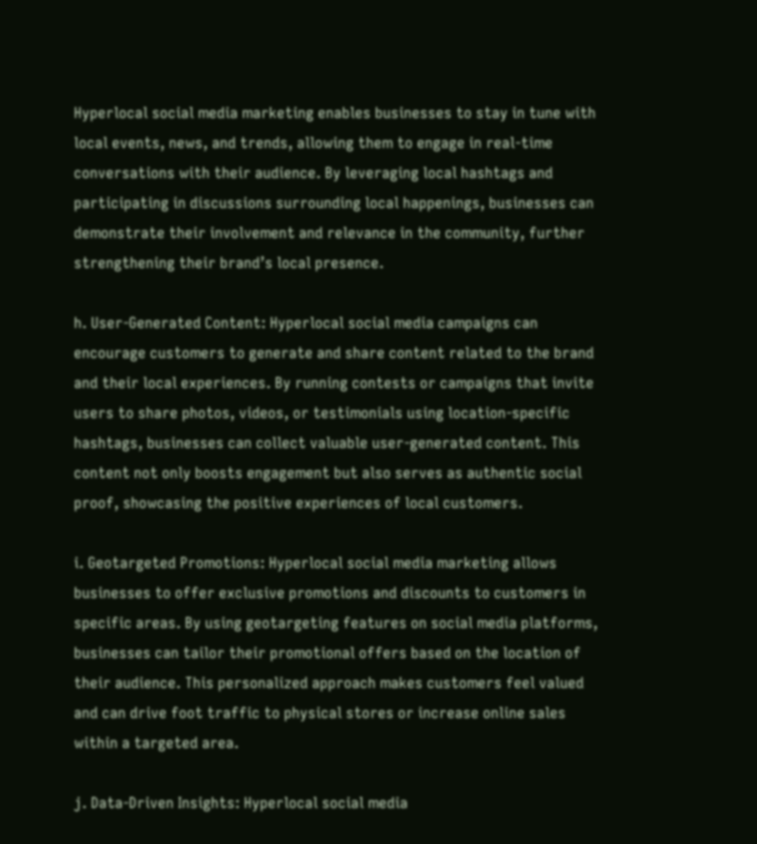Hyperlocal social media marketing enables businesses to stay in tune with local events, news, and trends, allowing them to engage in real-time conversations with their audience. By leveraging local hashtags and participating in discussions surrounding local happenings, businesses can demonstrate their involvement and relevance in the community, further strengthening their brand’s local presence.

h. User-Generated Content: Hyperlocal social media campaigns can encourage customers to generate and share content related to the brand and their local experiences. By running contests or campaigns that invite users to share photos, videos, or testimonials using location-specific hashtags, businesses can collect valuable user-generated content. This content not only boosts engagement but also serves as authentic social proof, showcasing the positive experiences of local customers.

i. Geotargeted Promotions: Hyperlocal social media marketing allows businesses to offer exclusive promotions and discounts to customers in specific areas. By using geotargeting features on social media platforms, businesses can tailor their promotional offers based on the location of their audience. This personalized approach makes customers feel valued and can drive foot traffic to physical stores or increase online sales within a targeted area.

j. Data-Driven Insights: Hyperlocal social media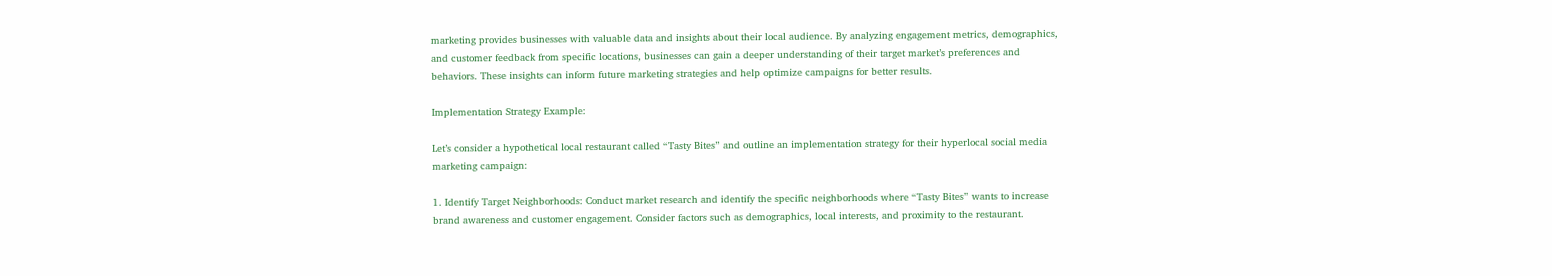marketing provides businesses with valuable data and insights about their local audience. By analyzing engagement metrics, demographics, and customer feedback from specific locations, businesses can gain a deeper understanding of their target market’s preferences and behaviors. These insights can inform future marketing strategies and help optimize campaigns for better results.

Implementation Strategy Example:

Let’s consider a hypothetical local restaurant called “Tasty Bites” and outline an implementation strategy for their hyperlocal social media marketing campaign:

1. Identify Target Neighborhoods: Conduct market research and identify the specific neighborhoods where “Tasty Bites” wants to increase brand awareness and customer engagement. Consider factors such as demographics, local interests, and proximity to the restaurant.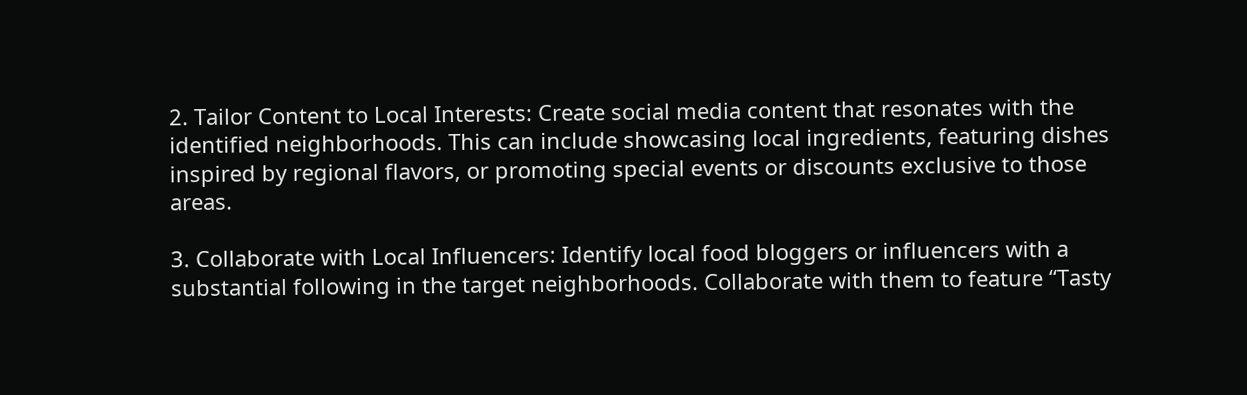2. Tailor Content to Local Interests: Create social media content that resonates with the identified neighborhoods. This can include showcasing local ingredients, featuring dishes inspired by regional flavors, or promoting special events or discounts exclusive to those areas.

3. Collaborate with Local Influencers: Identify local food bloggers or influencers with a substantial following in the target neighborhoods. Collaborate with them to feature “Tasty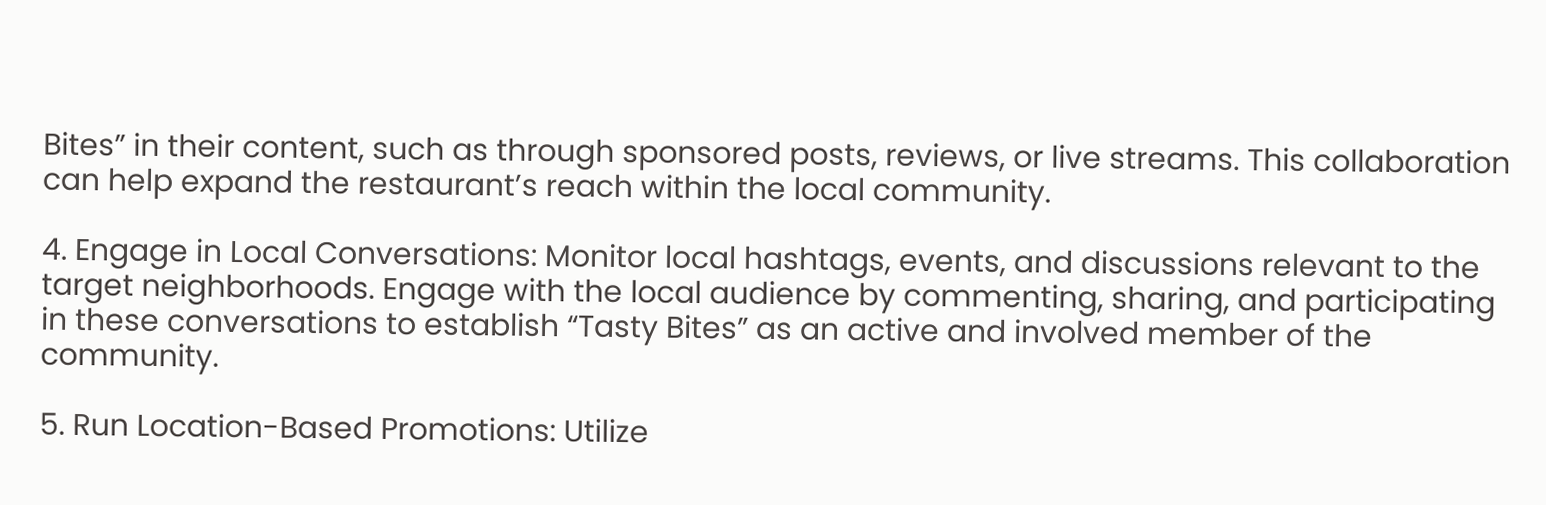Bites” in their content, such as through sponsored posts, reviews, or live streams. This collaboration can help expand the restaurant’s reach within the local community.

4. Engage in Local Conversations: Monitor local hashtags, events, and discussions relevant to the target neighborhoods. Engage with the local audience by commenting, sharing, and participating in these conversations to establish “Tasty Bites” as an active and involved member of the community.

5. Run Location-Based Promotions: Utilize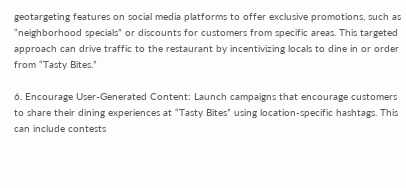geotargeting features on social media platforms to offer exclusive promotions, such as “neighborhood specials” or discounts for customers from specific areas. This targeted approach can drive traffic to the restaurant by incentivizing locals to dine in or order from “Tasty Bites.”

6. Encourage User-Generated Content: Launch campaigns that encourage customers to share their dining experiences at “Tasty Bites” using location-specific hashtags. This can include contests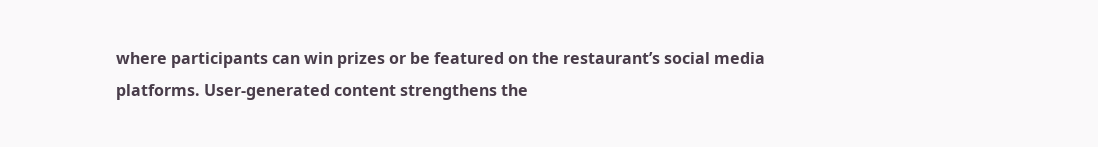where participants can win prizes or be featured on the restaurant’s social media platforms. User-generated content strengthens the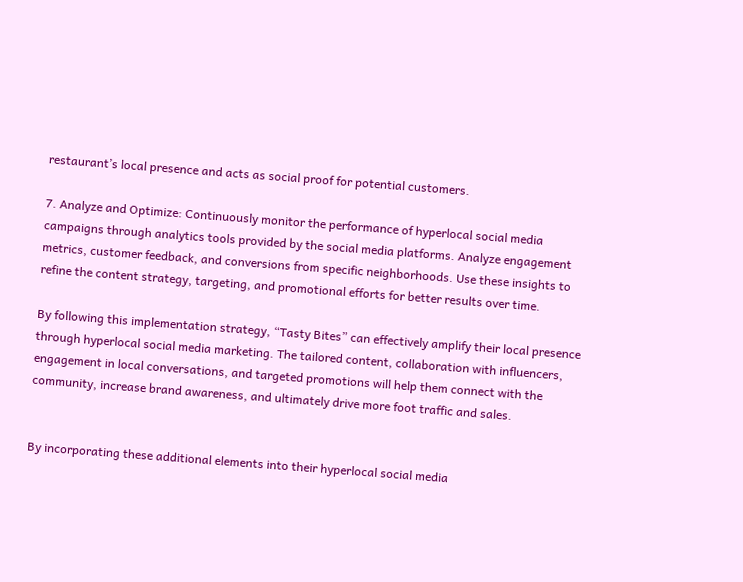restaurant’s local presence and acts as social proof for potential customers.

7. Analyze and Optimize: Continuously monitor the performance of hyperlocal social media campaigns through analytics tools provided by the social media platforms. Analyze engagement metrics, customer feedback, and conversions from specific neighborhoods. Use these insights to refine the content strategy, targeting, and promotional efforts for better results over time.

By following this implementation strategy, “Tasty Bites” can effectively amplify their local presence through hyperlocal social media marketing. The tailored content, collaboration with influencers, engagement in local conversations, and targeted promotions will help them connect with the community, increase brand awareness, and ultimately drive more foot traffic and sales.


By incorporating these additional elements into their hyperlocal social media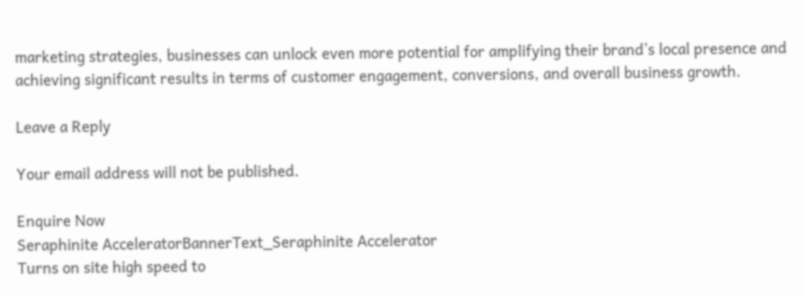marketing strategies, businesses can unlock even more potential for amplifying their brand’s local presence and achieving significant results in terms of customer engagement, conversions, and overall business growth.

Leave a Reply

Your email address will not be published.

Enquire Now
Seraphinite AcceleratorBannerText_Seraphinite Accelerator
Turns on site high speed to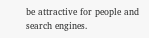be attractive for people and search engines.